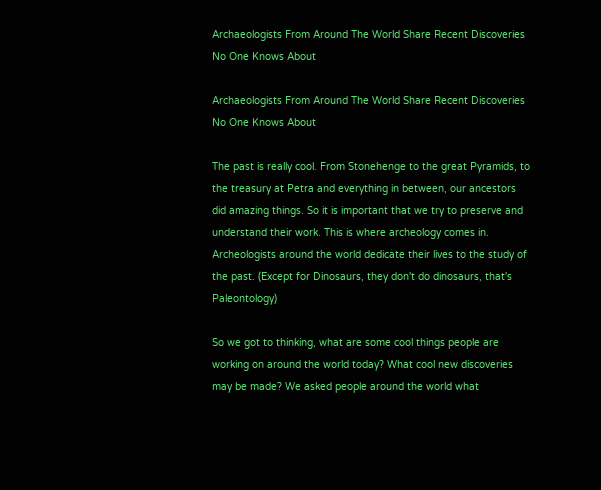Archaeologists From Around The World Share Recent Discoveries No One Knows About

Archaeologists From Around The World Share Recent Discoveries No One Knows About

The past is really cool. From Stonehenge to the great Pyramids, to the treasury at Petra and everything in between, our ancestors did amazing things. So it is important that we try to preserve and understand their work. This is where archeology comes in. Archeologists around the world dedicate their lives to the study of the past. (Except for Dinosaurs, they don't do dinosaurs, that's Paleontology)

So we got to thinking, what are some cool things people are working on around the world today? What cool new discoveries may be made? We asked people around the world what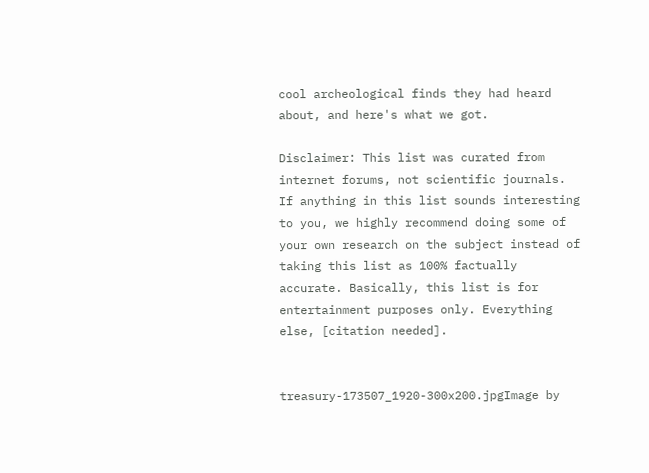cool archeological finds they had heard about, and here's what we got.

Disclaimer: This list was curated from internet forums, not scientific journals. If anything in this list sounds interesting to you, we highly recommend doing some of your own research on the subject instead of taking this list as 100% factually accurate. Basically, this list is for entertainment purposes only. Everything else, [citation needed].


treasury-173507_1920-300x200.jpgImage by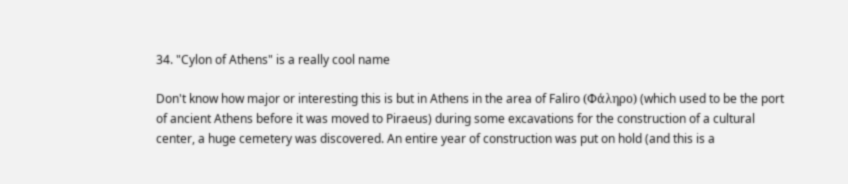34. "Cylon of Athens" is a really cool name

Don't know how major or interesting this is but in Athens in the area of Faliro (Φάληρο) (which used to be the port of ancient Athens before it was moved to Piraeus) during some excavations for the construction of a cultural center, a huge cemetery was discovered. An entire year of construction was put on hold (and this is a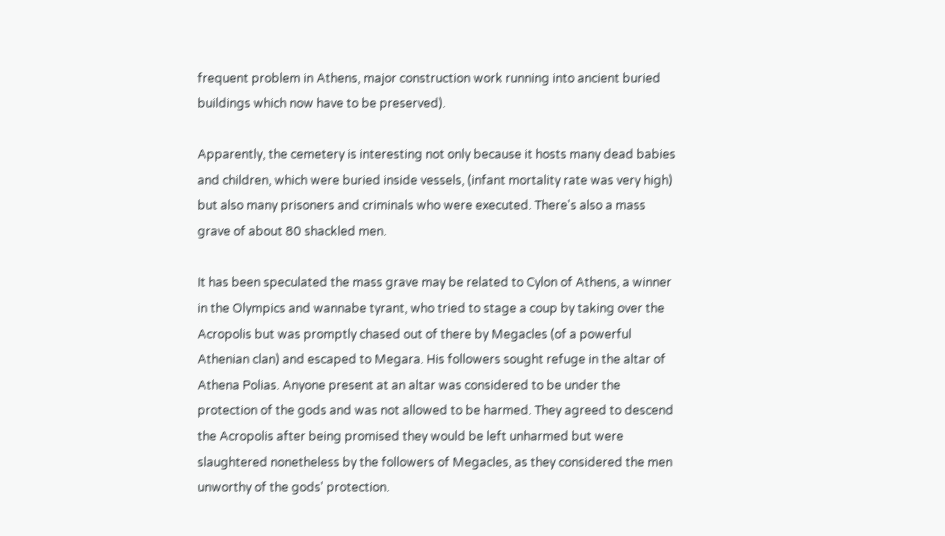frequent problem in Athens, major construction work running into ancient buried buildings which now have to be preserved).

Apparently, the cemetery is interesting not only because it hosts many dead babies and children, which were buried inside vessels, (infant mortality rate was very high) but also many prisoners and criminals who were executed. There's also a mass grave of about 80 shackled men.

It has been speculated the mass grave may be related to Cylon of Athens, a winner in the Olympics and wannabe tyrant, who tried to stage a coup by taking over the Acropolis but was promptly chased out of there by Megacles (of a powerful Athenian clan) and escaped to Megara. His followers sought refuge in the altar of Athena Polias. Anyone present at an altar was considered to be under the protection of the gods and was not allowed to be harmed. They agreed to descend the Acropolis after being promised they would be left unharmed but were slaughtered nonetheless by the followers of Megacles, as they considered the men unworthy of the gods' protection.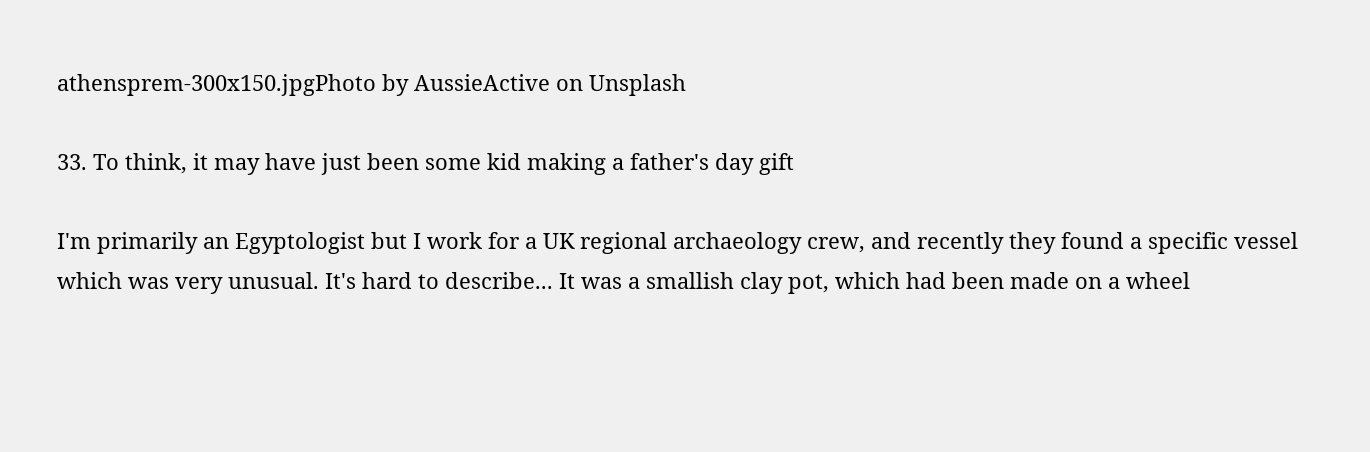athensprem-300x150.jpgPhoto by AussieActive on Unsplash

33. To think, it may have just been some kid making a father's day gift

I'm primarily an Egyptologist but I work for a UK regional archaeology crew, and recently they found a specific vessel which was very unusual. It's hard to describe... It was a smallish clay pot, which had been made on a wheel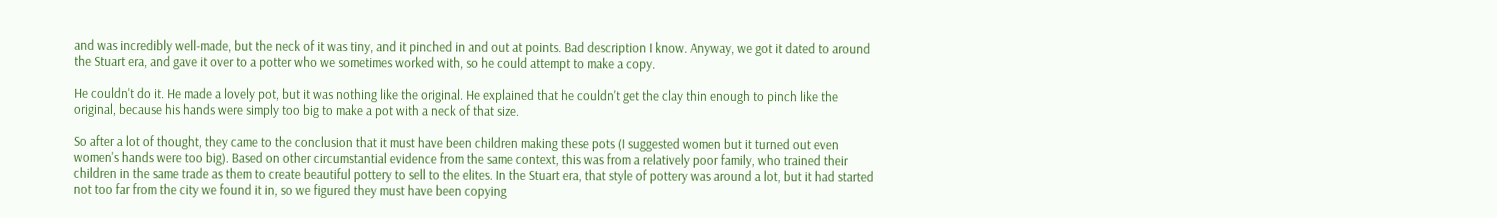and was incredibly well-made, but the neck of it was tiny, and it pinched in and out at points. Bad description I know. Anyway, we got it dated to around the Stuart era, and gave it over to a potter who we sometimes worked with, so he could attempt to make a copy.

He couldn't do it. He made a lovely pot, but it was nothing like the original. He explained that he couldn't get the clay thin enough to pinch like the original, because his hands were simply too big to make a pot with a neck of that size.

So after a lot of thought, they came to the conclusion that it must have been children making these pots (I suggested women but it turned out even women's hands were too big). Based on other circumstantial evidence from the same context, this was from a relatively poor family, who trained their children in the same trade as them to create beautiful pottery to sell to the elites. In the Stuart era, that style of pottery was around a lot, but it had started not too far from the city we found it in, so we figured they must have been copying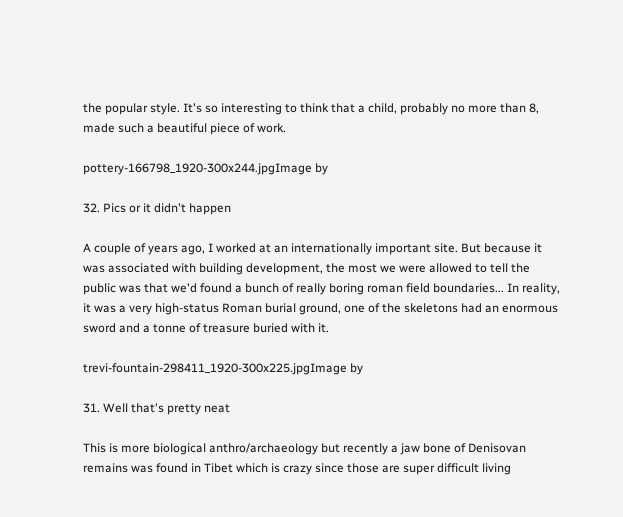the popular style. It's so interesting to think that a child, probably no more than 8, made such a beautiful piece of work.

pottery-166798_1920-300x244.jpgImage by

32. Pics or it didn't happen

A couple of years ago, I worked at an internationally important site. But because it was associated with building development, the most we were allowed to tell the public was that we'd found a bunch of really boring roman field boundaries... In reality, it was a very high-status Roman burial ground, one of the skeletons had an enormous sword and a tonne of treasure buried with it.

trevi-fountain-298411_1920-300x225.jpgImage by

31. Well that's pretty neat

This is more biological anthro/archaeology but recently a jaw bone of Denisovan remains was found in Tibet which is crazy since those are super difficult living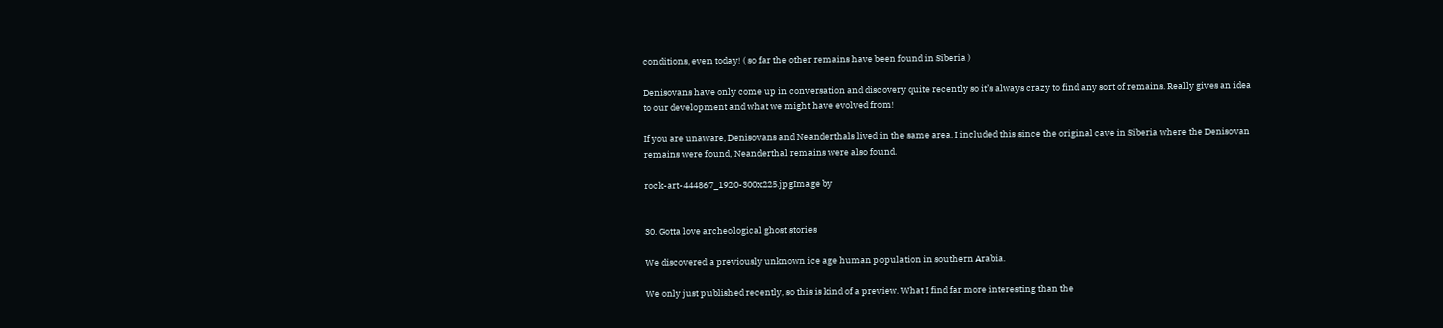conditions, even today! ( so far the other remains have been found in Siberia )

Denisovans have only come up in conversation and discovery quite recently so it’s always crazy to find any sort of remains. Really gives an idea to our development and what we might have evolved from!

If you are unaware, Denisovans and Neanderthals lived in the same area. I included this since the original cave in Siberia where the Denisovan remains were found, Neanderthal remains were also found.

rock-art-444867_1920-300x225.jpgImage by


30. Gotta love archeological ghost stories

We discovered a previously unknown ice age human population in southern Arabia.

We only just published recently, so this is kind of a preview. What I find far more interesting than the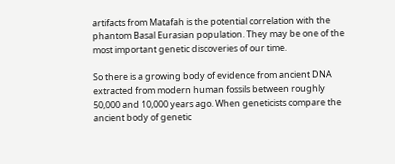artifacts from Matafah is the potential correlation with the phantom Basal Eurasian population. They may be one of the most important genetic discoveries of our time.

So there is a growing body of evidence from ancient DNA extracted from modern human fossils between roughly 50,000 and 10,000 years ago. When geneticists compare the ancient body of genetic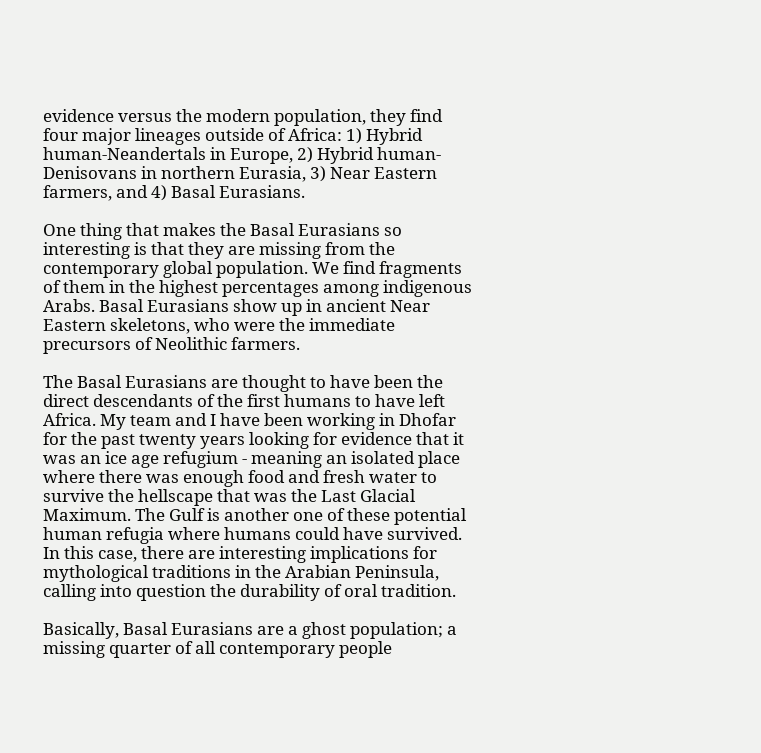evidence versus the modern population, they find four major lineages outside of Africa: 1) Hybrid human-Neandertals in Europe, 2) Hybrid human-Denisovans in northern Eurasia, 3) Near Eastern farmers, and 4) Basal Eurasians.

One thing that makes the Basal Eurasians so interesting is that they are missing from the contemporary global population. We find fragments of them in the highest percentages among indigenous Arabs. Basal Eurasians show up in ancient Near Eastern skeletons, who were the immediate precursors of Neolithic farmers.

The Basal Eurasians are thought to have been the direct descendants of the first humans to have left Africa. My team and I have been working in Dhofar for the past twenty years looking for evidence that it was an ice age refugium - meaning an isolated place where there was enough food and fresh water to survive the hellscape that was the Last Glacial Maximum. The Gulf is another one of these potential human refugia where humans could have survived. In this case, there are interesting implications for mythological traditions in the Arabian Peninsula, calling into question the durability of oral tradition.

Basically, Basal Eurasians are a ghost population; a missing quarter of all contemporary people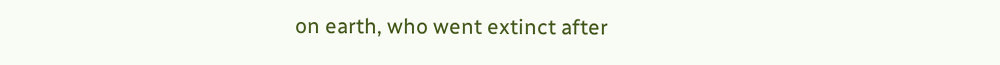on earth, who went extinct after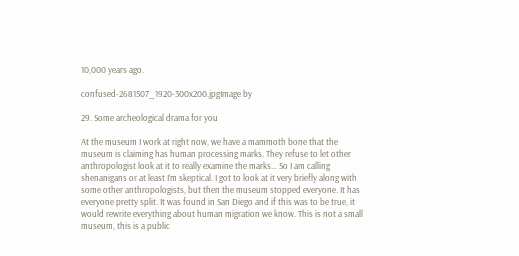10,000 years ago.

confused-2681507_1920-300x200.jpgImage by

29. Some archeological drama for you

At the museum I work at right now, we have a mammoth bone that the museum is claiming has human processing marks. They refuse to let other anthropologist look at it to really examine the marks… So I am calling shenanigans or at least I’m skeptical. I got to look at it very briefly along with some other anthropologists, but then the museum stopped everyone. It has everyone pretty split. It was found in San Diego and if this was to be true, it would rewrite everything about human migration we know. This is not a small museum, this is a public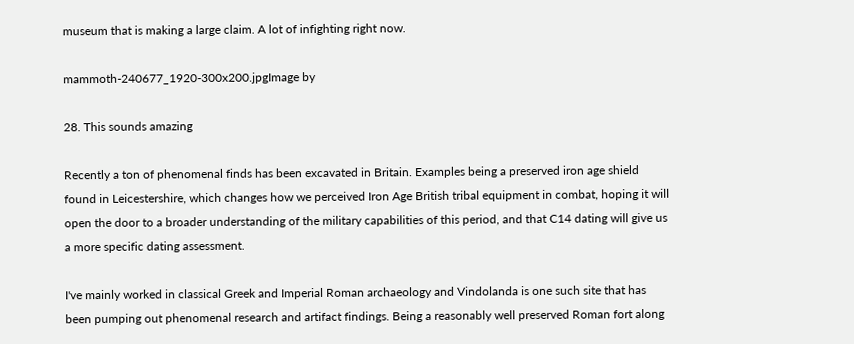museum that is making a large claim. A lot of infighting right now.

mammoth-240677_1920-300x200.jpgImage by

28. This sounds amazing

Recently a ton of phenomenal finds has been excavated in Britain. Examples being a preserved iron age shield found in Leicestershire, which changes how we perceived Iron Age British tribal equipment in combat, hoping it will open the door to a broader understanding of the military capabilities of this period, and that C14 dating will give us a more specific dating assessment.

I've mainly worked in classical Greek and Imperial Roman archaeology and Vindolanda is one such site that has been pumping out phenomenal research and artifact findings. Being a reasonably well preserved Roman fort along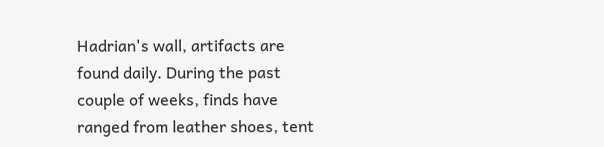Hadrian's wall, artifacts are found daily. During the past couple of weeks, finds have ranged from leather shoes, tent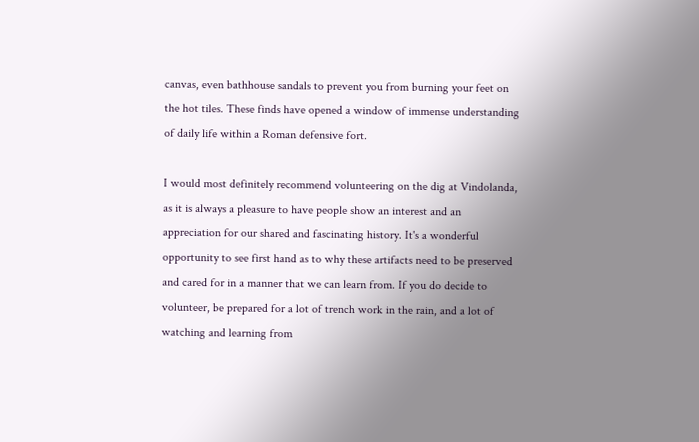canvas, even bathhouse sandals to prevent you from burning your feet on the hot tiles. These finds have opened a window of immense understanding of daily life within a Roman defensive fort.

I would most definitely recommend volunteering on the dig at Vindolanda, as it is always a pleasure to have people show an interest and an appreciation for our shared and fascinating history. It's a wonderful opportunity to see first hand as to why these artifacts need to be preserved and cared for in a manner that we can learn from. If you do decide to volunteer, be prepared for a lot of trench work in the rain, and a lot of watching and learning from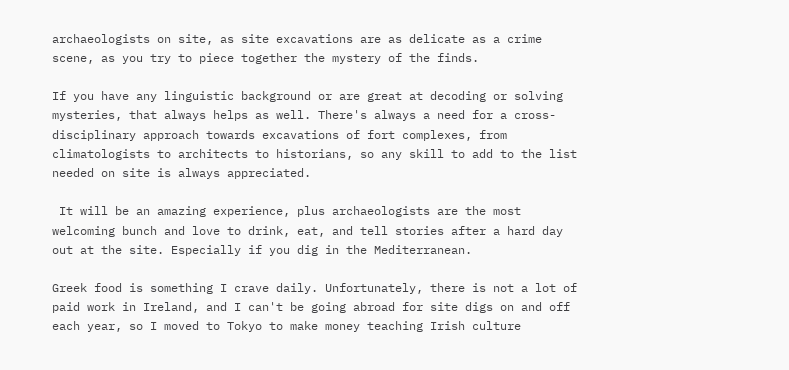archaeologists on site, as site excavations are as delicate as a crime scene, as you try to piece together the mystery of the finds.

If you have any linguistic background or are great at decoding or solving mysteries, that always helps as well. There's always a need for a cross-disciplinary approach towards excavations of fort complexes, from climatologists to architects to historians, so any skill to add to the list needed on site is always appreciated.

 It will be an amazing experience, plus archaeologists are the most welcoming bunch and love to drink, eat, and tell stories after a hard day out at the site. Especially if you dig in the Mediterranean.

Greek food is something I crave daily. Unfortunately, there is not a lot of paid work in Ireland, and I can't be going abroad for site digs on and off each year, so I moved to Tokyo to make money teaching Irish culture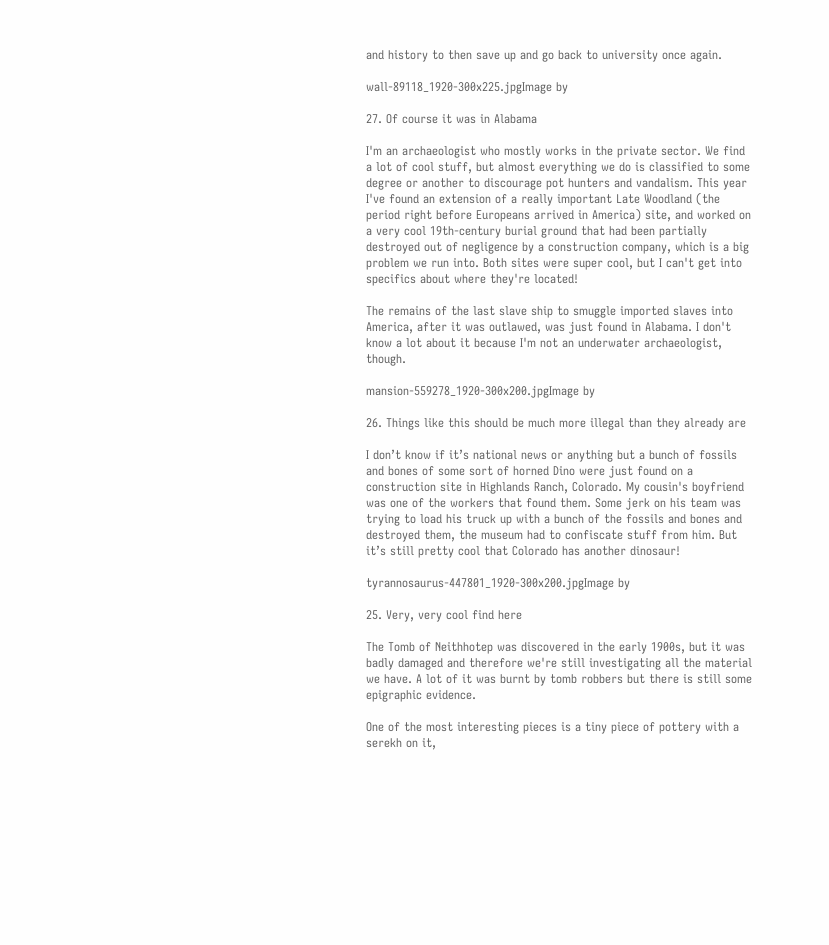and history to then save up and go back to university once again.

wall-89118_1920-300x225.jpgImage by

27. Of course it was in Alabama

I'm an archaeologist who mostly works in the private sector. We find a lot of cool stuff, but almost everything we do is classified to some degree or another to discourage pot hunters and vandalism. This year I've found an extension of a really important Late Woodland (the period right before Europeans arrived in America) site, and worked on a very cool 19th-century burial ground that had been partially destroyed out of negligence by a construction company, which is a big problem we run into. Both sites were super cool, but I can't get into specifics about where they're located!

The remains of the last slave ship to smuggle imported slaves into America, after it was outlawed, was just found in Alabama. I don't know a lot about it because I'm not an underwater archaeologist, though.

mansion-559278_1920-300x200.jpgImage by

26. Things like this should be much more illegal than they already are

I don’t know if it’s national news or anything but a bunch of fossils and bones of some sort of horned Dino were just found on a construction site in Highlands Ranch, Colorado. My cousin's boyfriend was one of the workers that found them. Some jerk on his team was trying to load his truck up with a bunch of the fossils and bones and destroyed them, the museum had to confiscate stuff from him. But it’s still pretty cool that Colorado has another dinosaur!

tyrannosaurus-447801_1920-300x200.jpgImage by

25. Very, very cool find here

The Tomb of Neithhotep was discovered in the early 1900s, but it was badly damaged and therefore we're still investigating all the material we have. A lot of it was burnt by tomb robbers but there is still some epigraphic evidence.

One of the most interesting pieces is a tiny piece of pottery with a serekh on it,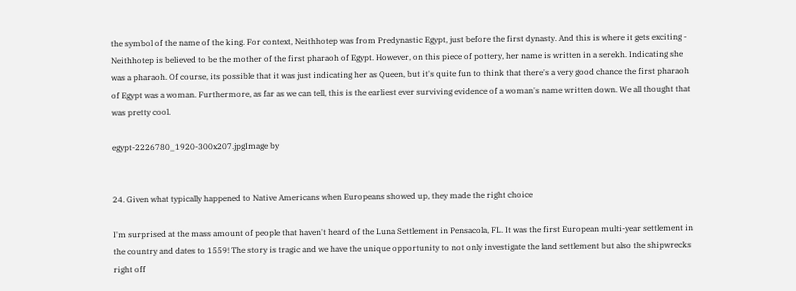the symbol of the name of the king. For context, Neithhotep was from Predynastic Egypt, just before the first dynasty. And this is where it gets exciting - Neithhotep is believed to be the mother of the first pharaoh of Egypt. However, on this piece of pottery, her name is written in a serekh. Indicating she was a pharaoh. Of course, its possible that it was just indicating her as Queen, but it's quite fun to think that there's a very good chance the first pharaoh of Egypt was a woman. Furthermore, as far as we can tell, this is the earliest ever surviving evidence of a woman's name written down. We all thought that was pretty cool.

egypt-2226780_1920-300x207.jpgImage by


24. Given what typically happened to Native Americans when Europeans showed up, they made the right choice

I'm surprised at the mass amount of people that haven't heard of the Luna Settlement in Pensacola, FL. It was the first European multi-year settlement in the country and dates to 1559! The story is tragic and we have the unique opportunity to not only investigate the land settlement but also the shipwrecks right off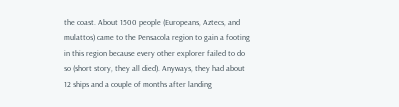the coast. About 1500 people (Europeans, Aztecs, and mulattos) came to the Pensacola region to gain a footing in this region because every other explorer failed to do so (short story, they all died). Anyways, they had about 12 ships and a couple of months after landing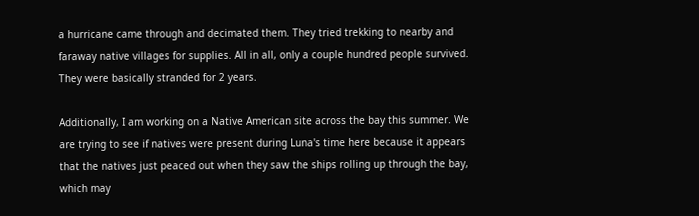a hurricane came through and decimated them. They tried trekking to nearby and faraway native villages for supplies. All in all, only a couple hundred people survived. They were basically stranded for 2 years.

Additionally, I am working on a Native American site across the bay this summer. We are trying to see if natives were present during Luna's time here because it appears that the natives just peaced out when they saw the ships rolling up through the bay, which may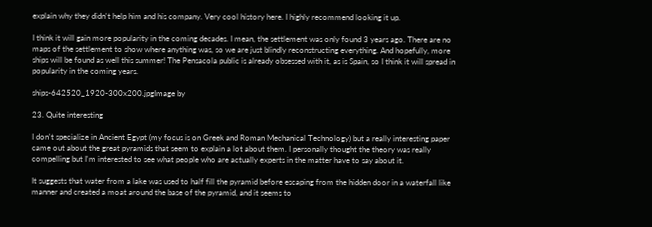explain why they didn't help him and his company. Very cool history here. I highly recommend looking it up.

I think it will gain more popularity in the coming decades. I mean, the settlement was only found 3 years ago. There are no maps of the settlement to show where anything was, so we are just blindly reconstructing everything. And hopefully, more ships will be found as well this summer! The Pensacola public is already obsessed with it, as is Spain, so I think it will spread in popularity in the coming years.

ships-642520_1920-300x200.jpgImage by

23. Quite interesting

I don't specialize in Ancient Egypt (my focus is on Greek and Roman Mechanical Technology) but a really interesting paper came out about the great pyramids that seem to explain a lot about them. I personally thought the theory was really compelling but I'm interested to see what people who are actually experts in the matter have to say about it.

It suggests that water from a lake was used to half fill the pyramid before escaping from the hidden door in a waterfall like manner and created a moat around the base of the pyramid, and it seems to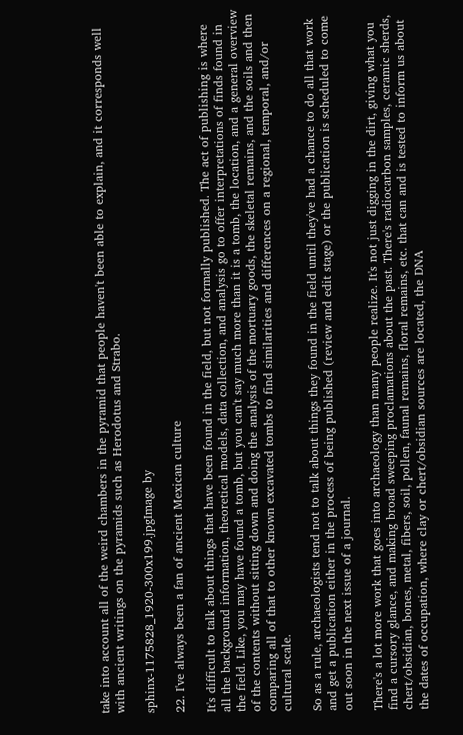take into account all of the weird chambers in the pyramid that people haven't been able to explain, and it corresponds well with ancient writings on the pyramids such as Herodotus and Strabo.

sphinx-1175828_1920-300x199.jpgImage by

22. I've always been a fan of ancient Mexican culture

It's difficult to talk about things that have been found in the field, but not formally published. The act of publishing is where all the background information, theoretical models, data collection, and analysis go to offer interpretations of finds found in the field. Like, you may have found a tomb, but you can't say much more than it is a tomb, the location, and a general overview of the contents without sitting down and doing the analysis of the mortuary goods, the skeletal remains, and the soils and then comparing all of that to other known excavated tombs to find similarities and differences on a regional, temporal, and/or cultural scale.

So as a rule, archaeologists tend not to talk about things they found in the field until they've had a chance to do all that work and get a publication either in the process of being published (review and edit stage) or the publication is scheduled to come out soon in the next issue of a journal.

There's a lot more work that goes into archaeology than many people realize. It's not just digging in the dirt, giving what you find a cursory glance, and making broad sweeping proclamations about the past. There's radiocarbon samples, ceramic sherds, chert/obsidian, bones, metal, fibers, soil, pollen, faunal remains, floral remains, etc. that can and is tested to inform us about the dates of occupation, where clay or chert/obsidian sources are located, the DNA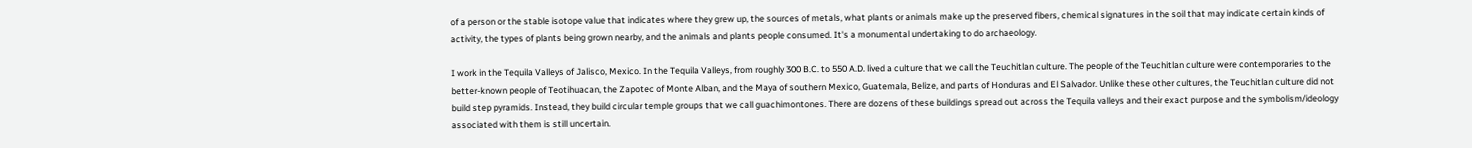of a person or the stable isotope value that indicates where they grew up, the sources of metals, what plants or animals make up the preserved fibers, chemical signatures in the soil that may indicate certain kinds of activity, the types of plants being grown nearby, and the animals and plants people consumed. It's a monumental undertaking to do archaeology.

I work in the Tequila Valleys of Jalisco, Mexico. In the Tequila Valleys, from roughly 300 B.C. to 550 A.D. lived a culture that we call the Teuchitlan culture. The people of the Teuchitlan culture were contemporaries to the better-known people of Teotihuacan, the Zapotec of Monte Alban, and the Maya of southern Mexico, Guatemala, Belize, and parts of Honduras and El Salvador. Unlike these other cultures, the Teuchitlan culture did not build step pyramids. Instead, they build circular temple groups that we call guachimontones. There are dozens of these buildings spread out across the Tequila valleys and their exact purpose and the symbolism/ideology associated with them is still uncertain.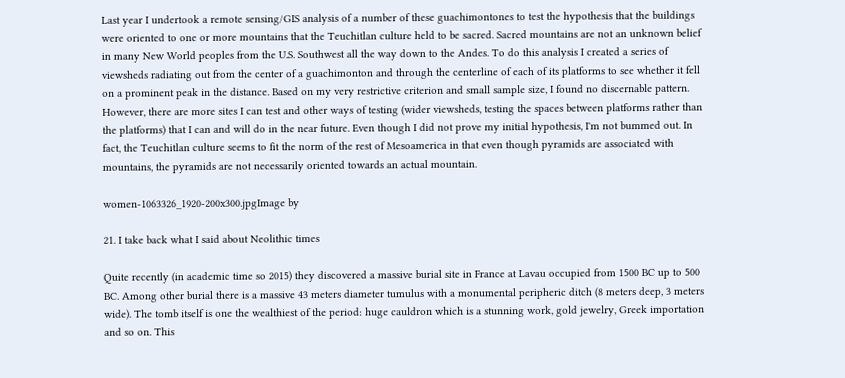Last year I undertook a remote sensing/GIS analysis of a number of these guachimontones to test the hypothesis that the buildings were oriented to one or more mountains that the Teuchitlan culture held to be sacred. Sacred mountains are not an unknown belief in many New World peoples from the U.S. Southwest all the way down to the Andes. To do this analysis I created a series of viewsheds radiating out from the center of a guachimonton and through the centerline of each of its platforms to see whether it fell on a prominent peak in the distance. Based on my very restrictive criterion and small sample size, I found no discernable pattern. However, there are more sites I can test and other ways of testing (wider viewsheds, testing the spaces between platforms rather than the platforms) that I can and will do in the near future. Even though I did not prove my initial hypothesis, I'm not bummed out. In fact, the Teuchitlan culture seems to fit the norm of the rest of Mesoamerica in that even though pyramids are associated with mountains, the pyramids are not necessarily oriented towards an actual mountain.

women-1063326_1920-200x300.jpgImage by

21. I take back what I said about Neolithic times

Quite recently (in academic time so 2015) they discovered a massive burial site in France at Lavau occupied from 1500 BC up to 500 BC. Among other burial there is a massive 43 meters diameter tumulus with a monumental peripheric ditch (8 meters deep, 3 meters wide). The tomb itself is one the wealthiest of the period: huge cauldron which is a stunning work, gold jewelry, Greek importation and so on. This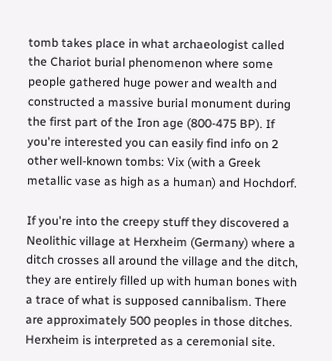tomb takes place in what archaeologist called the Chariot burial phenomenon where some people gathered huge power and wealth and constructed a massive burial monument during the first part of the Iron age (800-475 BP). If you're interested you can easily find info on 2 other well-known tombs: Vix (with a Greek metallic vase as high as a human) and Hochdorf.

If you're into the creepy stuff they discovered a Neolithic village at Herxheim (Germany) where a ditch crosses all around the village and the ditch, they are entirely filled up with human bones with a trace of what is supposed cannibalism. There are approximately 500 peoples in those ditches. Herxheim is interpreted as a ceremonial site.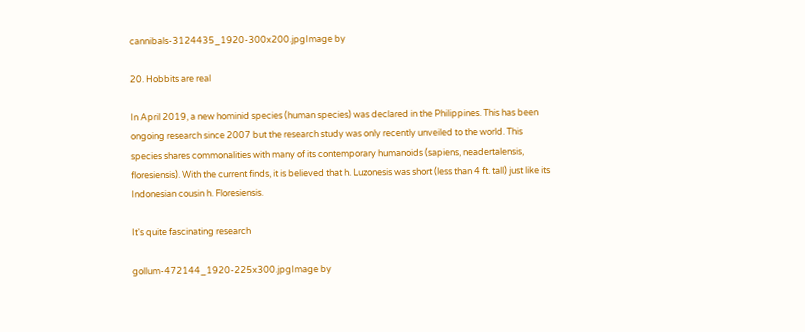cannibals-3124435_1920-300x200.jpgImage by

20. Hobbits are real

In April 2019, a new hominid species (human species) was declared in the Philippines. This has been ongoing research since 2007 but the research study was only recently unveiled to the world. This species shares commonalities with many of its contemporary humanoids (sapiens, neadertalensis, floresiensis). With the current finds, it is believed that h. Luzonesis was short (less than 4 ft. tall) just like its Indonesian cousin h. Floresiensis.

It's quite fascinating research

gollum-472144_1920-225x300.jpgImage by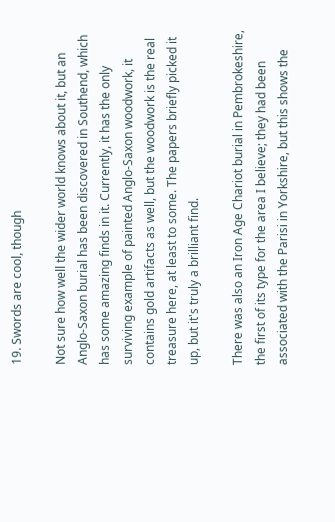19. Swords are cool, though

Not sure how well the wider world knows about it, but an Anglo-Saxon burial has been discovered in Southend, which has some amazing finds in it. Currently, it has the only surviving example of painted Anglo-Saxon woodwork, it contains gold artifacts as well, but the woodwork is the real treasure here, at least to some. The papers briefly picked it up, but it's truly a brilliant find.

There was also an Iron Age Chariot burial in Pembrokeshire, the first of its type for the area I believe; they had been associated with the Parisi in Yorkshire, but this shows the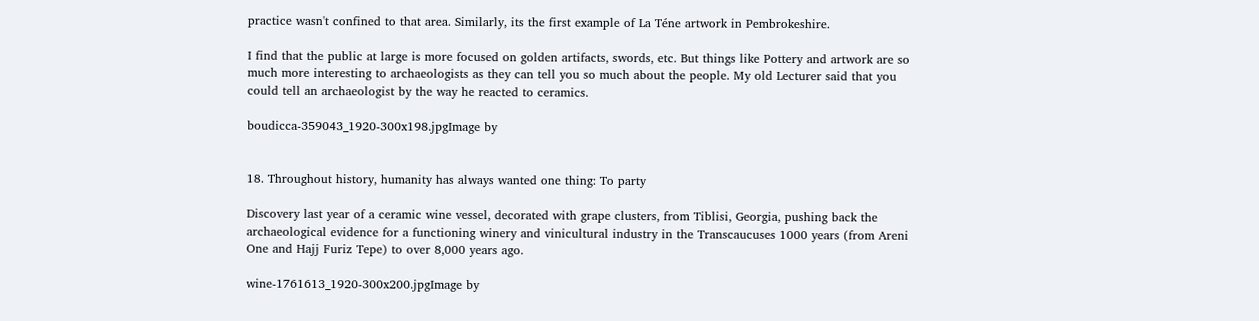practice wasn't confined to that area. Similarly, its the first example of La Téne artwork in Pembrokeshire.

I find that the public at large is more focused on golden artifacts, swords, etc. But things like Pottery and artwork are so much more interesting to archaeologists as they can tell you so much about the people. My old Lecturer said that you could tell an archaeologist by the way he reacted to ceramics.

boudicca-359043_1920-300x198.jpgImage by


18. Throughout history, humanity has always wanted one thing: To party

Discovery last year of a ceramic wine vessel, decorated with grape clusters, from Tiblisi, Georgia, pushing back the archaeological evidence for a functioning winery and vinicultural industry in the Transcaucuses 1000 years (from Areni One and Hajj Furiz Tepe) to over 8,000 years ago.

wine-1761613_1920-300x200.jpgImage by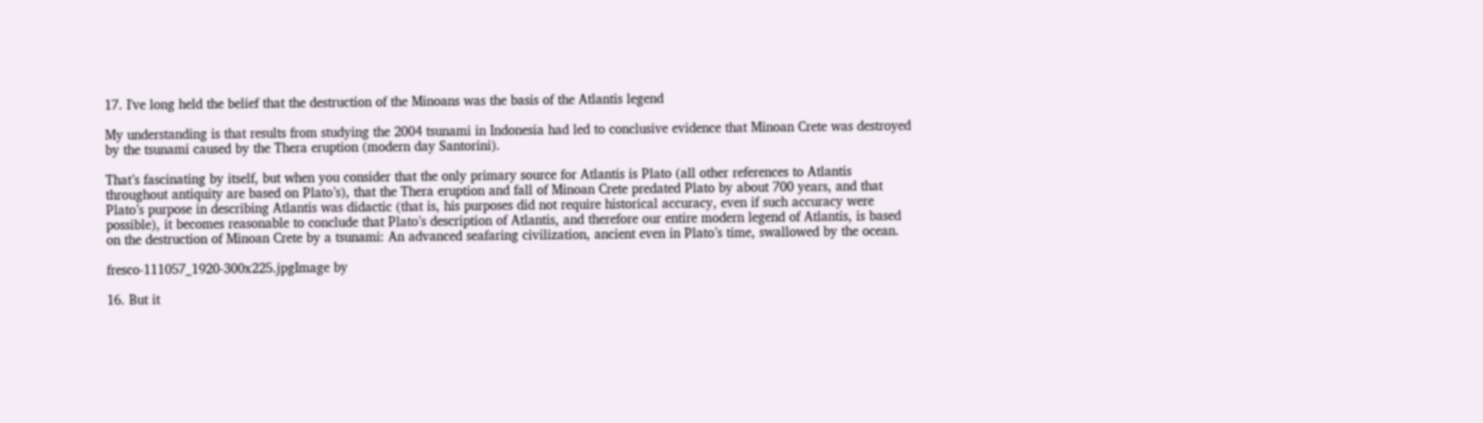17. I've long held the belief that the destruction of the Minoans was the basis of the Atlantis legend

My understanding is that results from studying the 2004 tsunami in Indonesia had led to conclusive evidence that Minoan Crete was destroyed by the tsunami caused by the Thera eruption (modern day Santorini).

That’s fascinating by itself, but when you consider that the only primary source for Atlantis is Plato (all other references to Atlantis throughout antiquity are based on Plato’s), that the Thera eruption and fall of Minoan Crete predated Plato by about 700 years, and that Plato’s purpose in describing Atlantis was didactic (that is, his purposes did not require historical accuracy, even if such accuracy were possible), it becomes reasonable to conclude that Plato’s description of Atlantis, and therefore our entire modern legend of Atlantis, is based on the destruction of Minoan Crete by a tsunami: An advanced seafaring civilization, ancient even in Plato’s time, swallowed by the ocean.

fresco-111057_1920-300x225.jpgImage by

16. But it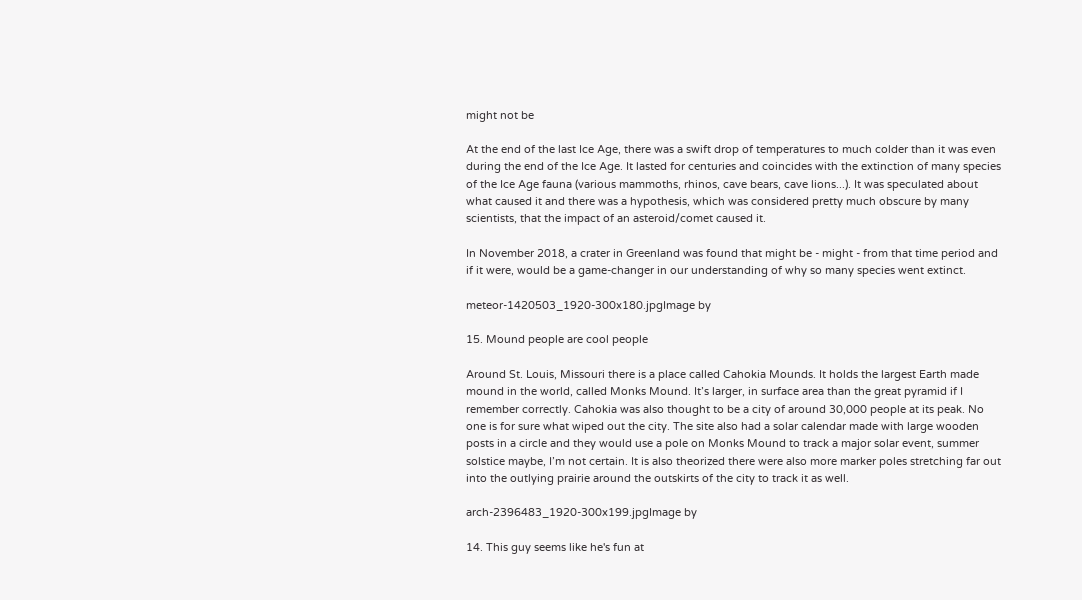might not be

At the end of the last Ice Age, there was a swift drop of temperatures to much colder than it was even during the end of the Ice Age. It lasted for centuries and coincides with the extinction of many species of the Ice Age fauna (various mammoths, rhinos, cave bears, cave lions...). It was speculated about what caused it and there was a hypothesis, which was considered pretty much obscure by many scientists, that the impact of an asteroid/comet caused it.

In November 2018, a crater in Greenland was found that might be - might - from that time period and if it were, would be a game-changer in our understanding of why so many species went extinct.

meteor-1420503_1920-300x180.jpgImage by

15. Mound people are cool people

Around St. Louis, Missouri there is a place called Cahokia Mounds. It holds the largest Earth made mound in the world, called Monks Mound. It’s larger, in surface area than the great pyramid if I remember correctly. Cahokia was also thought to be a city of around 30,000 people at its peak. No one is for sure what wiped out the city. The site also had a solar calendar made with large wooden posts in a circle and they would use a pole on Monks Mound to track a major solar event, summer solstice maybe, I’m not certain. It is also theorized there were also more marker poles stretching far out into the outlying prairie around the outskirts of the city to track it as well.

arch-2396483_1920-300x199.jpgImage by

14. This guy seems like he's fun at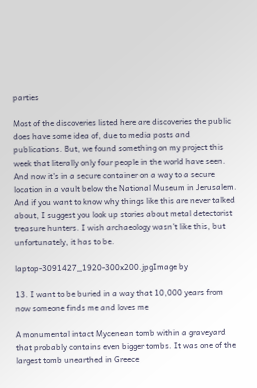parties

Most of the discoveries listed here are discoveries the public does have some idea of, due to media posts and publications. But, we found something on my project this week that literally only four people in the world have seen. And now it's in a secure container on a way to a secure location in a vault below the National Museum in Jerusalem. And if you want to know why things like this are never talked about, I suggest you look up stories about metal detectorist treasure hunters. I wish archaeology wasn't like this, but unfortunately, it has to be.

laptop-3091427_1920-300x200.jpgImage by

13. I want to be buried in a way that 10,000 years from now someone finds me and loves me

A monumental intact Mycenean tomb within a graveyard that probably contains even bigger tombs. It was one of the largest tomb unearthed in Greece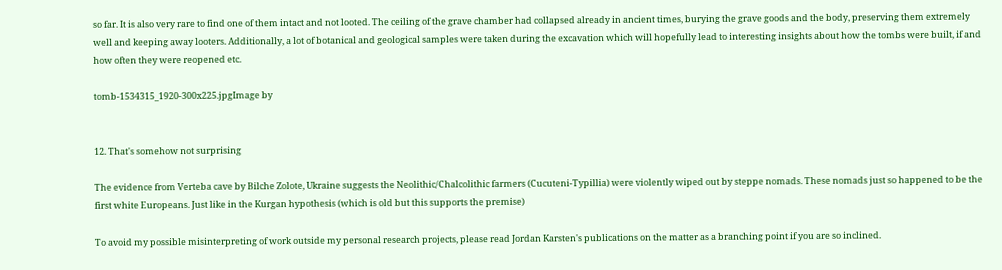so far. It is also very rare to find one of them intact and not looted. The ceiling of the grave chamber had collapsed already in ancient times, burying the grave goods and the body, preserving them extremely well and keeping away looters. Additionally, a lot of botanical and geological samples were taken during the excavation which will hopefully lead to interesting insights about how the tombs were built, if and how often they were reopened etc.

tomb-1534315_1920-300x225.jpgImage by


12. That's somehow not surprising

The evidence from Verteba cave by Bilche Zolote, Ukraine suggests the Neolithic/Chalcolithic farmers (Cucuteni-Typillia) were violently wiped out by steppe nomads. These nomads just so happened to be the first white Europeans. Just like in the Kurgan hypothesis (which is old but this supports the premise)

To avoid my possible misinterpreting of work outside my personal research projects, please read Jordan Karsten's publications on the matter as a branching point if you are so inclined.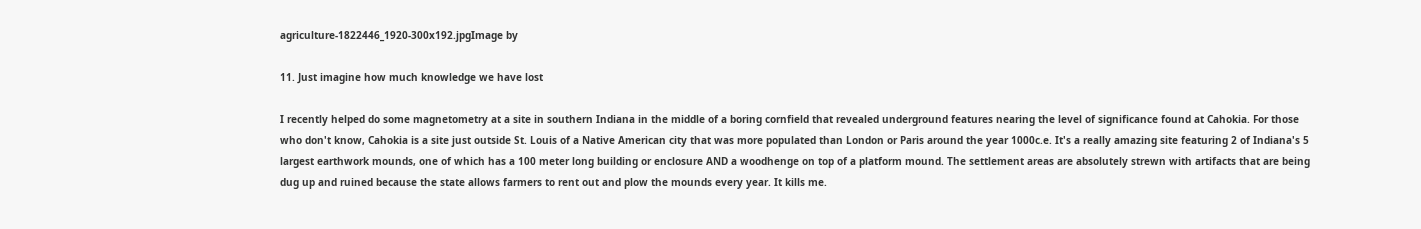agriculture-1822446_1920-300x192.jpgImage by

11. Just imagine how much knowledge we have lost

I recently helped do some magnetometry at a site in southern Indiana in the middle of a boring cornfield that revealed underground features nearing the level of significance found at Cahokia. For those who don't know, Cahokia is a site just outside St. Louis of a Native American city that was more populated than London or Paris around the year 1000c.e. It's a really amazing site featuring 2 of Indiana's 5 largest earthwork mounds, one of which has a 100 meter long building or enclosure AND a woodhenge on top of a platform mound. The settlement areas are absolutely strewn with artifacts that are being dug up and ruined because the state allows farmers to rent out and plow the mounds every year. It kills me.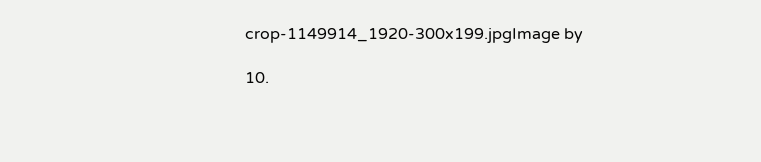crop-1149914_1920-300x199.jpgImage by

10.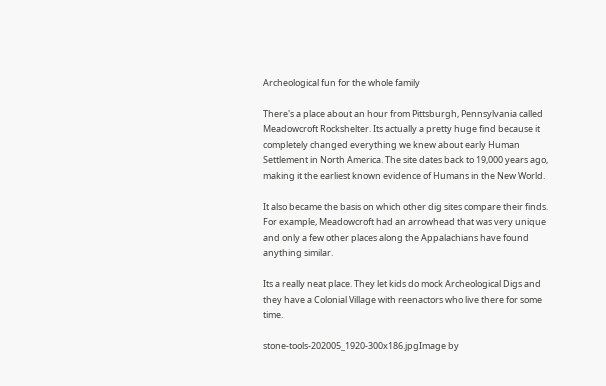Archeological fun for the whole family

There's a place about an hour from Pittsburgh, Pennsylvania called Meadowcroft Rockshelter. Its actually a pretty huge find because it completely changed everything we knew about early Human Settlement in North America. The site dates back to 19,000 years ago, making it the earliest known evidence of Humans in the New World.

It also became the basis on which other dig sites compare their finds. For example, Meadowcroft had an arrowhead that was very unique and only a few other places along the Appalachians have found anything similar.

Its a really neat place. They let kids do mock Archeological Digs and they have a Colonial Village with reenactors who live there for some time.

stone-tools-202005_1920-300x186.jpgImage by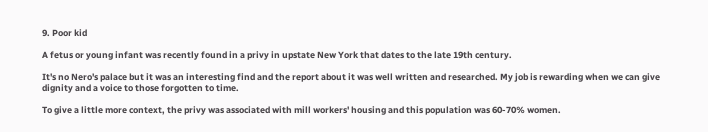9. Poor kid

A fetus or young infant was recently found in a privy in upstate New York that dates to the late 19th century.

It's no Nero's palace but it was an interesting find and the report about it was well written and researched. My job is rewarding when we can give dignity and a voice to those forgotten to time.

To give a little more context, the privy was associated with mill workers' housing and this population was 60-70% women.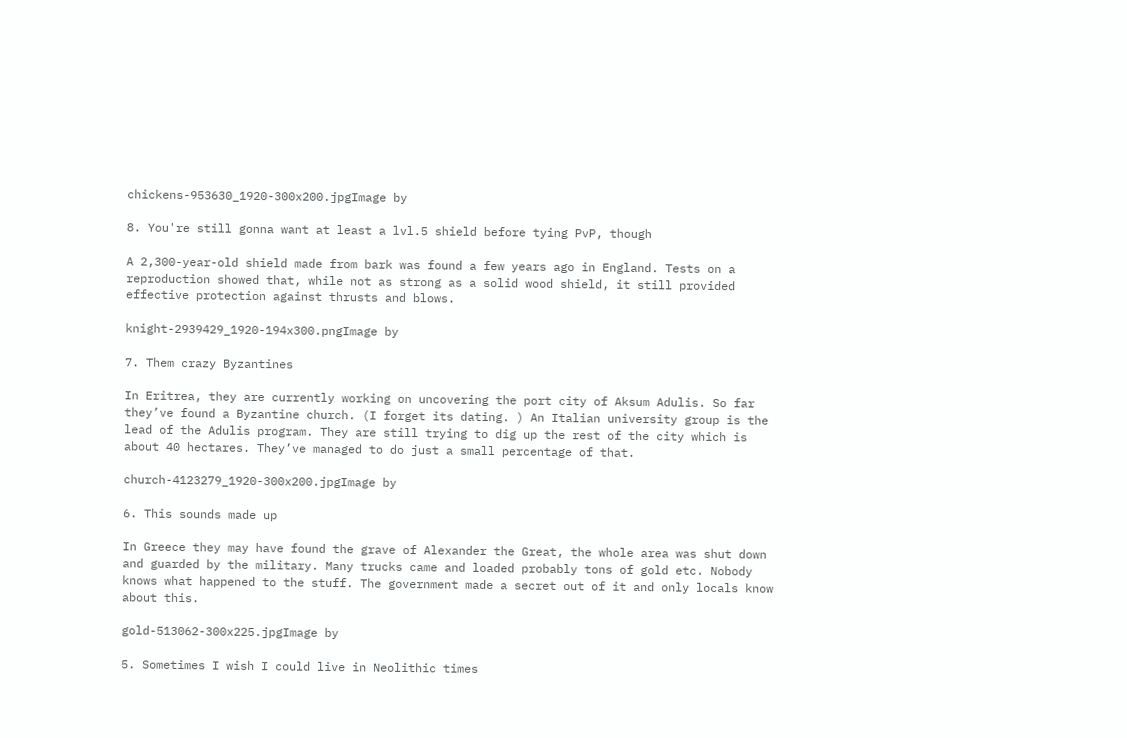chickens-953630_1920-300x200.jpgImage by

8. You're still gonna want at least a lvl.5 shield before tying PvP, though

A 2,300-year-old shield made from bark was found a few years ago in England. Tests on a reproduction showed that, while not as strong as a solid wood shield, it still provided effective protection against thrusts and blows.

knight-2939429_1920-194x300.pngImage by

7. Them crazy Byzantines

In Eritrea, they are currently working on uncovering the port city of Aksum Adulis. So far they’ve found a Byzantine church. (I forget its dating. ) An Italian university group is the lead of the Adulis program. They are still trying to dig up the rest of the city which is about 40 hectares. They’ve managed to do just a small percentage of that.

church-4123279_1920-300x200.jpgImage by

6. This sounds made up

In Greece they may have found the grave of Alexander the Great, the whole area was shut down and guarded by the military. Many trucks came and loaded probably tons of gold etc. Nobody knows what happened to the stuff. The government made a secret out of it and only locals know about this.

gold-513062-300x225.jpgImage by

5. Sometimes I wish I could live in Neolithic times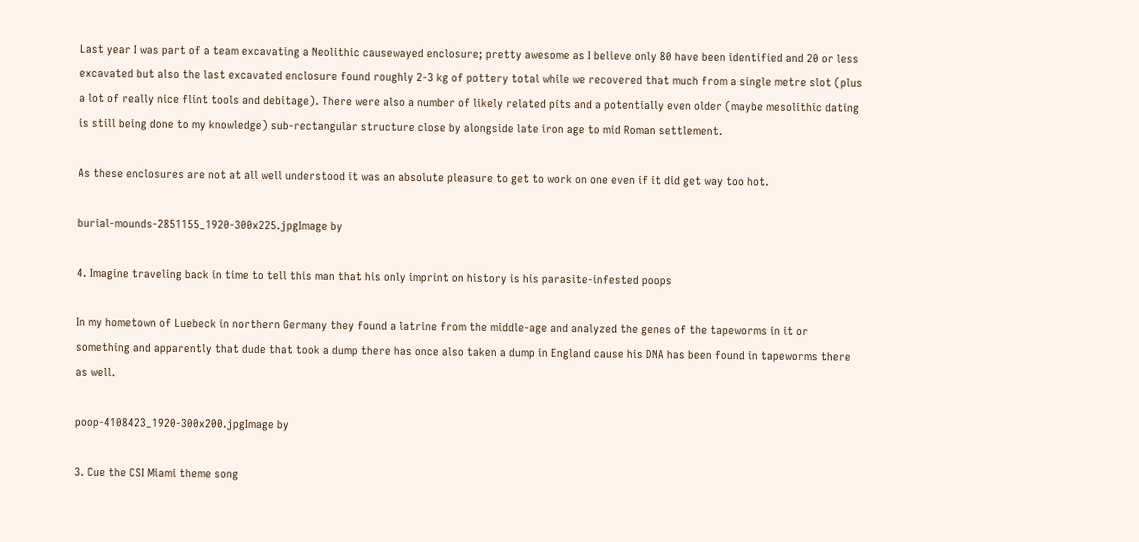Last year I was part of a team excavating a Neolithic causewayed enclosure; pretty awesome as I believe only 80 have been identified and 20 or less excavated but also the last excavated enclosure found roughly 2-3 kg of pottery total while we recovered that much from a single metre slot (plus a lot of really nice flint tools and debitage). There were also a number of likely related pits and a potentially even older (maybe mesolithic dating is still being done to my knowledge) sub-rectangular structure close by alongside late iron age to mid Roman settlement.

As these enclosures are not at all well understood it was an absolute pleasure to get to work on one even if it did get way too hot.

burial-mounds-2851155_1920-300x225.jpgImage by

4. Imagine traveling back in time to tell this man that his only imprint on history is his parasite-infested poops

In my hometown of Luebeck in northern Germany they found a latrine from the middle-age and analyzed the genes of the tapeworms in it or something and apparently that dude that took a dump there has once also taken a dump in England cause his DNA has been found in tapeworms there as well.

poop-4108423_1920-300x200.jpgImage by

3. Cue the CSI Miami theme song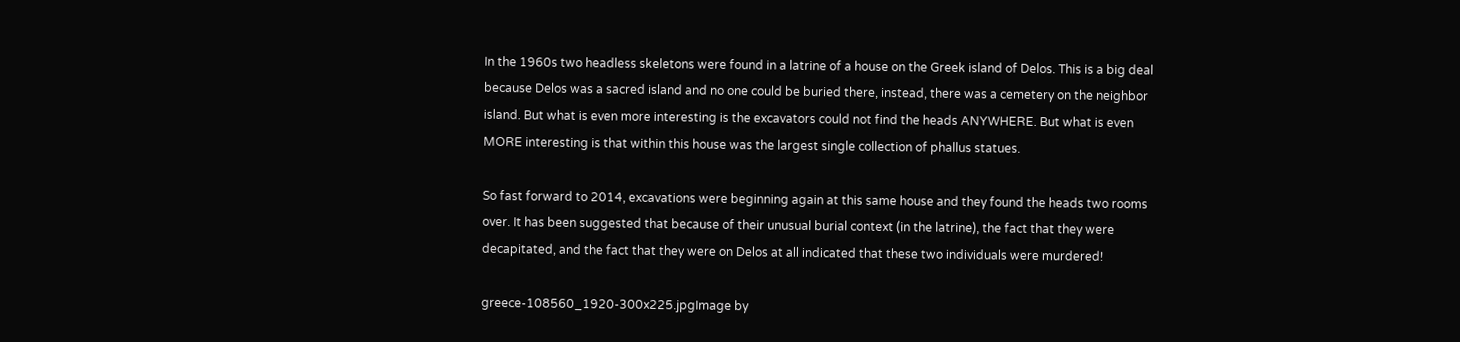In the 1960s two headless skeletons were found in a latrine of a house on the Greek island of Delos. This is a big deal because Delos was a sacred island and no one could be buried there, instead, there was a cemetery on the neighbor island. But what is even more interesting is the excavators could not find the heads ANYWHERE. But what is even MORE interesting is that within this house was the largest single collection of phallus statues.

So fast forward to 2014, excavations were beginning again at this same house and they found the heads two rooms over. It has been suggested that because of their unusual burial context (in the latrine), the fact that they were decapitated, and the fact that they were on Delos at all indicated that these two individuals were murdered!

greece-108560_1920-300x225.jpgImage by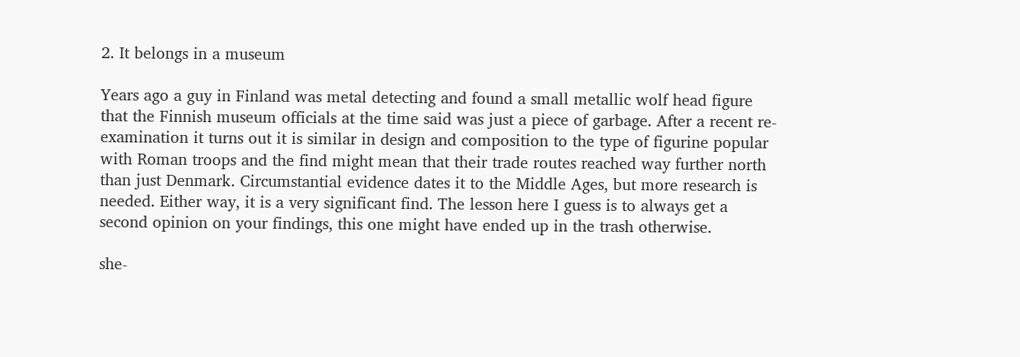2. It belongs in a museum

Years ago a guy in Finland was metal detecting and found a small metallic wolf head figure that the Finnish museum officials at the time said was just a piece of garbage. After a recent re-examination it turns out it is similar in design and composition to the type of figurine popular with Roman troops and the find might mean that their trade routes reached way further north than just Denmark. Circumstantial evidence dates it to the Middle Ages, but more research is needed. Either way, it is a very significant find. The lesson here I guess is to always get a second opinion on your findings, this one might have ended up in the trash otherwise.

she-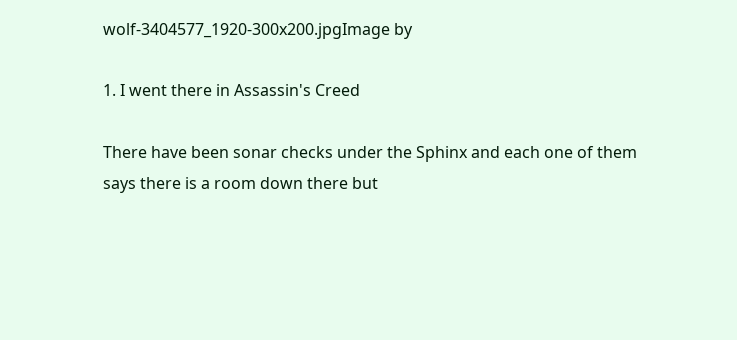wolf-3404577_1920-300x200.jpgImage by

1. I went there in Assassin's Creed

There have been sonar checks under the Sphinx and each one of them says there is a room down there but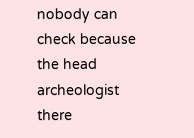nobody can check because the head archeologist there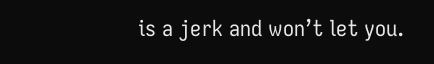is a jerk and won’t let you.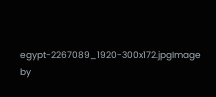egypt-2267089_1920-300x172.jpgImage by